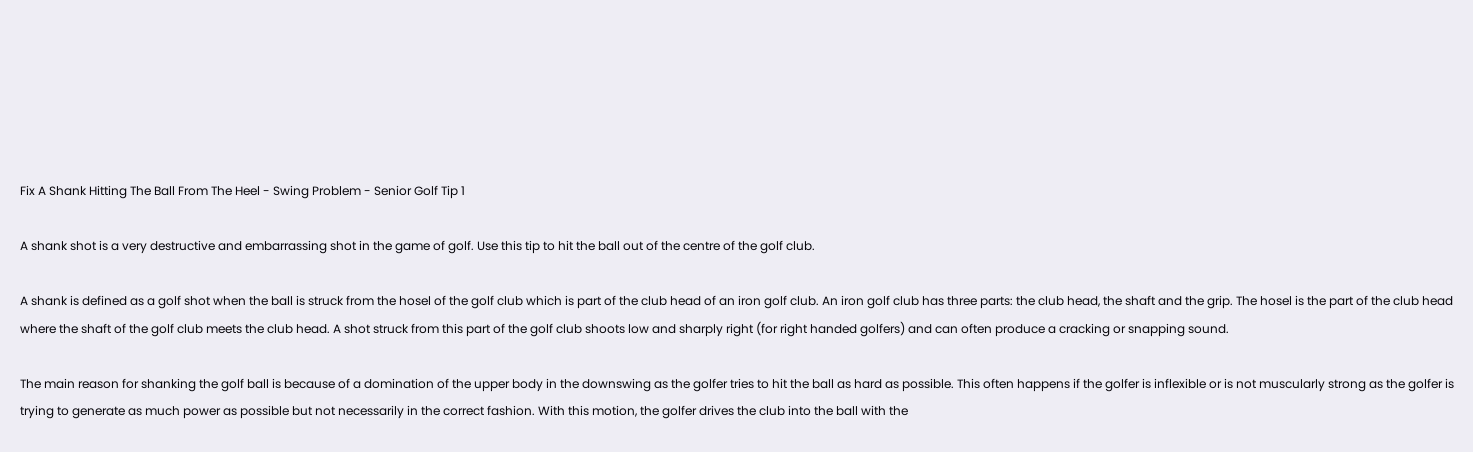Fix A Shank Hitting The Ball From The Heel - Swing Problem - Senior Golf Tip 1

A shank shot is a very destructive and embarrassing shot in the game of golf. Use this tip to hit the ball out of the centre of the golf club.

A shank is defined as a golf shot when the ball is struck from the hosel of the golf club which is part of the club head of an iron golf club. An iron golf club has three parts: the club head, the shaft and the grip. The hosel is the part of the club head where the shaft of the golf club meets the club head. A shot struck from this part of the golf club shoots low and sharply right (for right handed golfers) and can often produce a cracking or snapping sound.

The main reason for shanking the golf ball is because of a domination of the upper body in the downswing as the golfer tries to hit the ball as hard as possible. This often happens if the golfer is inflexible or is not muscularly strong as the golfer is trying to generate as much power as possible but not necessarily in the correct fashion. With this motion, the golfer drives the club into the ball with the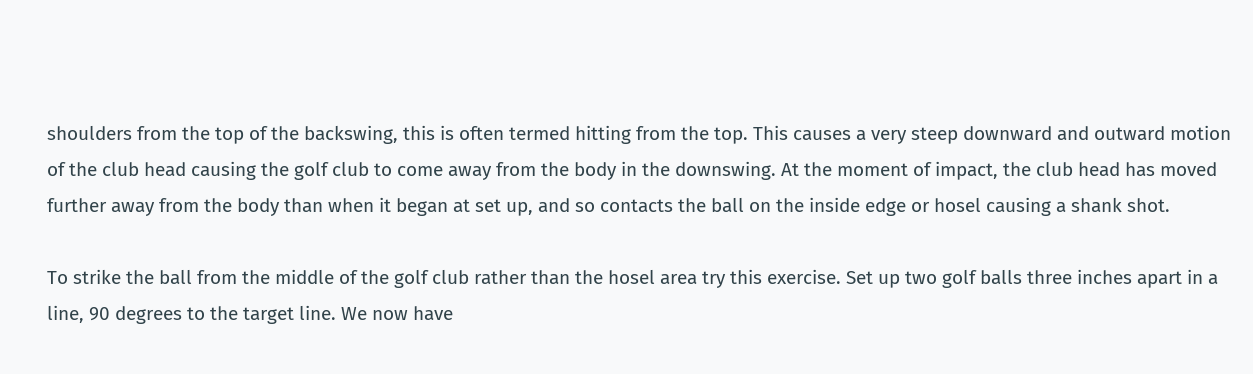shoulders from the top of the backswing, this is often termed hitting from the top. This causes a very steep downward and outward motion of the club head causing the golf club to come away from the body in the downswing. At the moment of impact, the club head has moved further away from the body than when it began at set up, and so contacts the ball on the inside edge or hosel causing a shank shot.

To strike the ball from the middle of the golf club rather than the hosel area try this exercise. Set up two golf balls three inches apart in a line, 90 degrees to the target line. We now have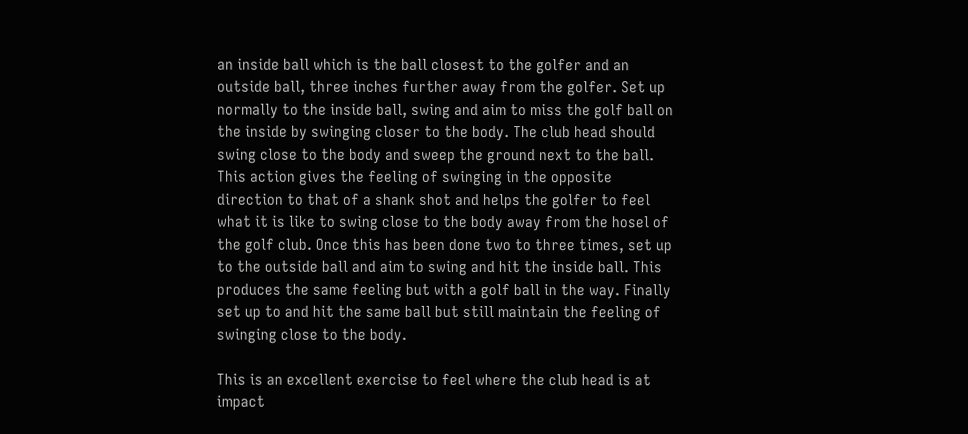an inside ball which is the ball closest to the golfer and an outside ball, three inches further away from the golfer. Set up normally to the inside ball, swing and aim to miss the golf ball on the inside by swinging closer to the body. The club head should swing close to the body and sweep the ground next to the ball. This action gives the feeling of swinging in the opposite direction to that of a shank shot and helps the golfer to feel what it is like to swing close to the body away from the hosel of the golf club. Once this has been done two to three times, set up to the outside ball and aim to swing and hit the inside ball. This produces the same feeling but with a golf ball in the way. Finally set up to and hit the same ball but still maintain the feeling of swinging close to the body.

This is an excellent exercise to feel where the club head is at impact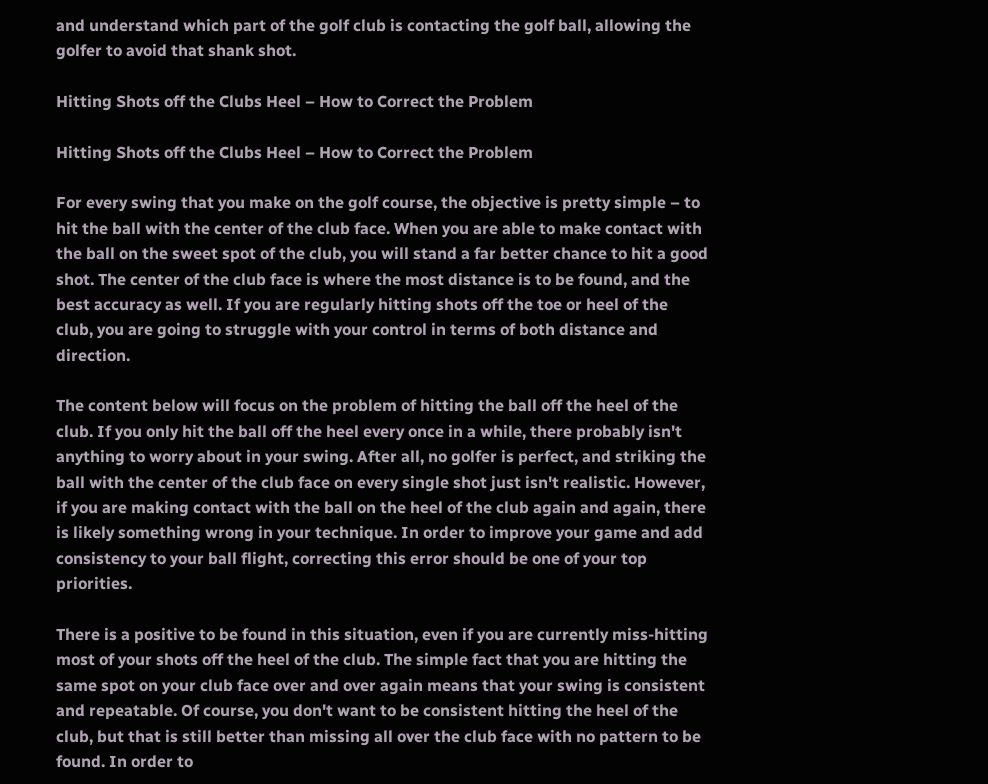and understand which part of the golf club is contacting the golf ball, allowing the golfer to avoid that shank shot.

Hitting Shots off the Clubs Heel – How to Correct the Problem

Hitting Shots off the Clubs Heel – How to Correct the Problem

For every swing that you make on the golf course, the objective is pretty simple – to hit the ball with the center of the club face. When you are able to make contact with the ball on the sweet spot of the club, you will stand a far better chance to hit a good shot. The center of the club face is where the most distance is to be found, and the best accuracy as well. If you are regularly hitting shots off the toe or heel of the club, you are going to struggle with your control in terms of both distance and direction.

The content below will focus on the problem of hitting the ball off the heel of the club. If you only hit the ball off the heel every once in a while, there probably isn't anything to worry about in your swing. After all, no golfer is perfect, and striking the ball with the center of the club face on every single shot just isn't realistic. However, if you are making contact with the ball on the heel of the club again and again, there is likely something wrong in your technique. In order to improve your game and add consistency to your ball flight, correcting this error should be one of your top priorities.

There is a positive to be found in this situation, even if you are currently miss-hitting most of your shots off the heel of the club. The simple fact that you are hitting the same spot on your club face over and over again means that your swing is consistent and repeatable. Of course, you don't want to be consistent hitting the heel of the club, but that is still better than missing all over the club face with no pattern to be found. In order to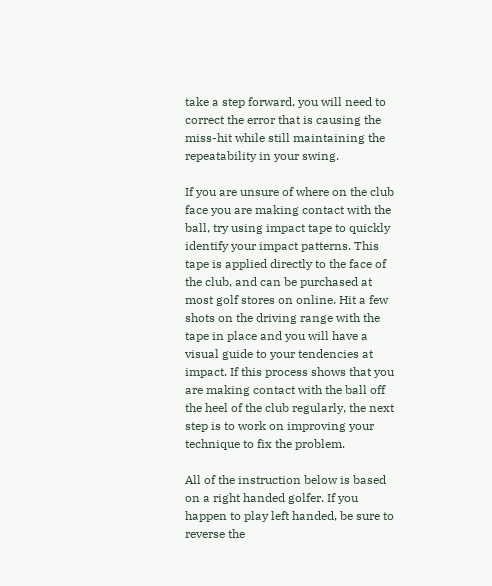take a step forward, you will need to correct the error that is causing the miss-hit while still maintaining the repeatability in your swing.

If you are unsure of where on the club face you are making contact with the ball, try using impact tape to quickly identify your impact patterns. This tape is applied directly to the face of the club, and can be purchased at most golf stores on online. Hit a few shots on the driving range with the tape in place and you will have a visual guide to your tendencies at impact. If this process shows that you are making contact with the ball off the heel of the club regularly, the next step is to work on improving your technique to fix the problem.

All of the instruction below is based on a right handed golfer. If you happen to play left handed, be sure to reverse the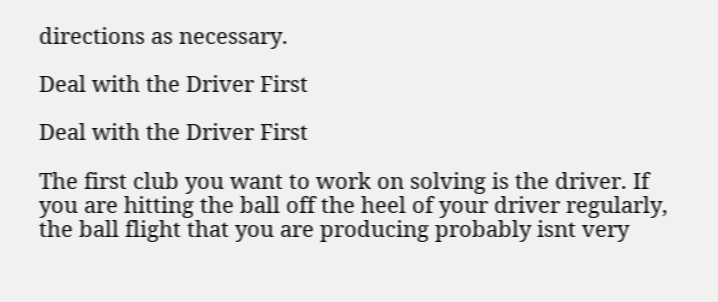directions as necessary.

Deal with the Driver First

Deal with the Driver First

The first club you want to work on solving is the driver. If you are hitting the ball off the heel of your driver regularly, the ball flight that you are producing probably isnt very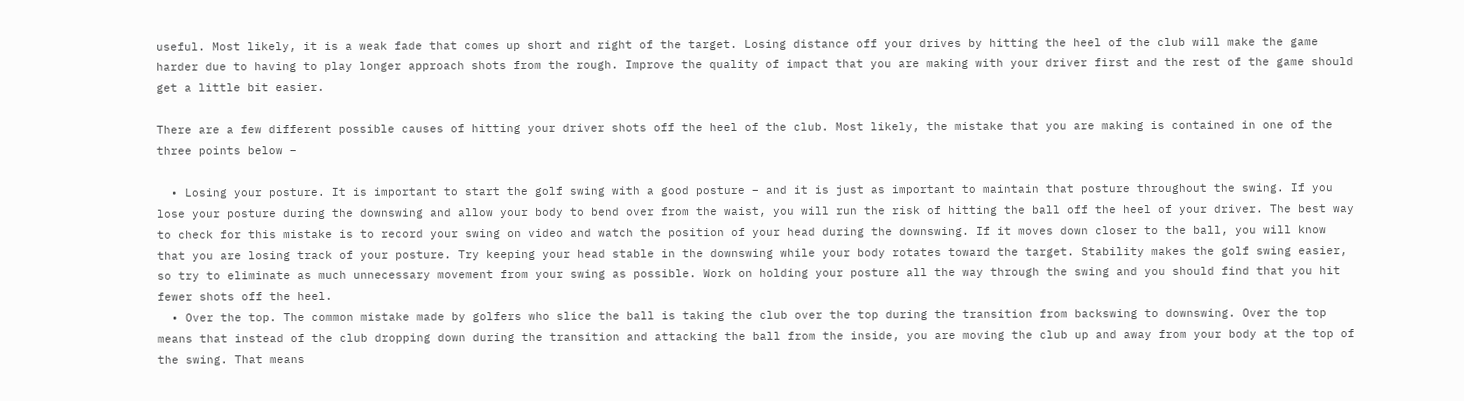useful. Most likely, it is a weak fade that comes up short and right of the target. Losing distance off your drives by hitting the heel of the club will make the game harder due to having to play longer approach shots from the rough. Improve the quality of impact that you are making with your driver first and the rest of the game should get a little bit easier.

There are a few different possible causes of hitting your driver shots off the heel of the club. Most likely, the mistake that you are making is contained in one of the three points below –

  • Losing your posture. It is important to start the golf swing with a good posture – and it is just as important to maintain that posture throughout the swing. If you lose your posture during the downswing and allow your body to bend over from the waist, you will run the risk of hitting the ball off the heel of your driver. The best way to check for this mistake is to record your swing on video and watch the position of your head during the downswing. If it moves down closer to the ball, you will know that you are losing track of your posture. Try keeping your head stable in the downswing while your body rotates toward the target. Stability makes the golf swing easier, so try to eliminate as much unnecessary movement from your swing as possible. Work on holding your posture all the way through the swing and you should find that you hit fewer shots off the heel.
  • Over the top. The common mistake made by golfers who slice the ball is taking the club over the top during the transition from backswing to downswing. Over the top means that instead of the club dropping down during the transition and attacking the ball from the inside, you are moving the club up and away from your body at the top of the swing. That means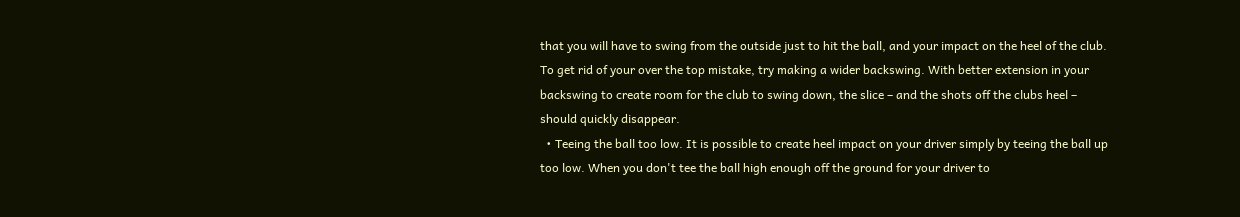that you will have to swing from the outside just to hit the ball, and your impact on the heel of the club. To get rid of your over the top mistake, try making a wider backswing. With better extension in your backswing to create room for the club to swing down, the slice – and the shots off the clubs heel – should quickly disappear.
  • Teeing the ball too low. It is possible to create heel impact on your driver simply by teeing the ball up too low. When you don't tee the ball high enough off the ground for your driver to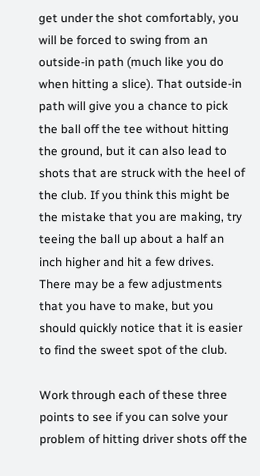get under the shot comfortably, you will be forced to swing from an outside-in path (much like you do when hitting a slice). That outside-in path will give you a chance to pick the ball off the tee without hitting the ground, but it can also lead to shots that are struck with the heel of the club. If you think this might be the mistake that you are making, try teeing the ball up about a half an inch higher and hit a few drives. There may be a few adjustments that you have to make, but you should quickly notice that it is easier to find the sweet spot of the club.

Work through each of these three points to see if you can solve your problem of hitting driver shots off the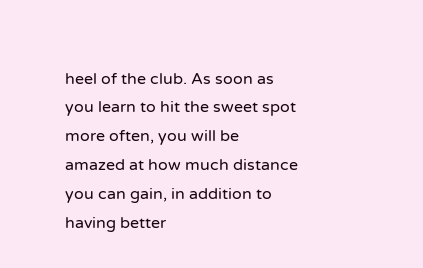heel of the club. As soon as you learn to hit the sweet spot more often, you will be amazed at how much distance you can gain, in addition to having better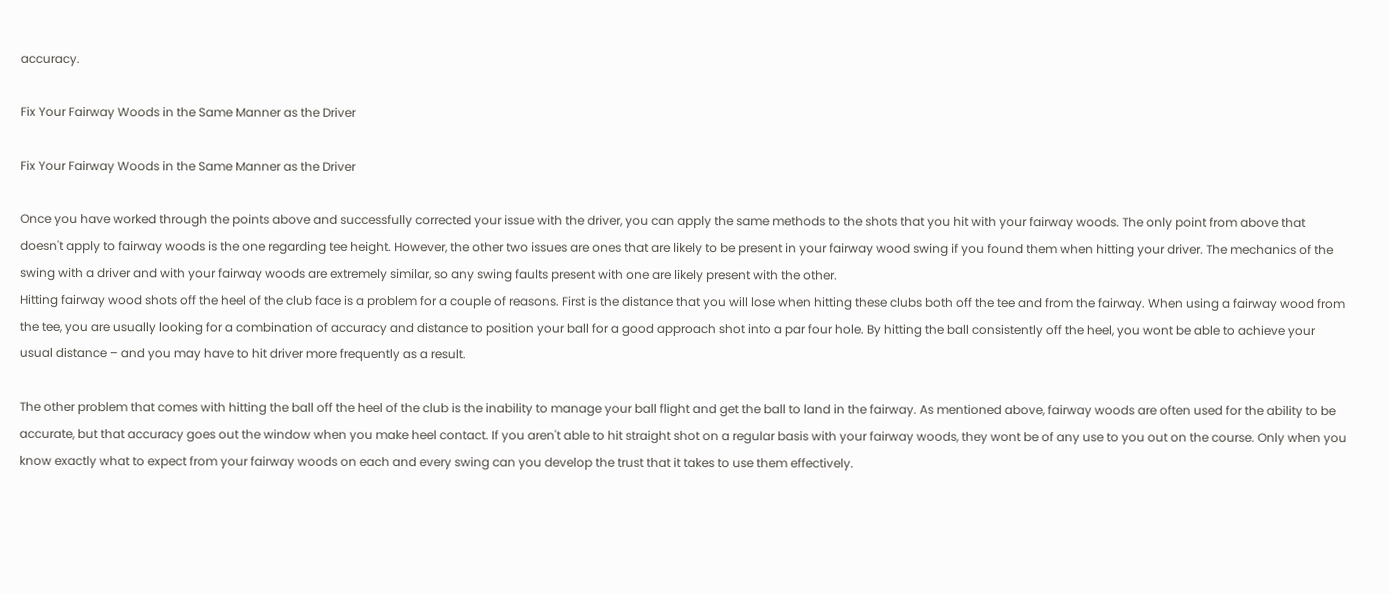accuracy.

Fix Your Fairway Woods in the Same Manner as the Driver

Fix Your Fairway Woods in the Same Manner as the Driver

Once you have worked through the points above and successfully corrected your issue with the driver, you can apply the same methods to the shots that you hit with your fairway woods. The only point from above that doesn't apply to fairway woods is the one regarding tee height. However, the other two issues are ones that are likely to be present in your fairway wood swing if you found them when hitting your driver. The mechanics of the swing with a driver and with your fairway woods are extremely similar, so any swing faults present with one are likely present with the other.
Hitting fairway wood shots off the heel of the club face is a problem for a couple of reasons. First is the distance that you will lose when hitting these clubs both off the tee and from the fairway. When using a fairway wood from the tee, you are usually looking for a combination of accuracy and distance to position your ball for a good approach shot into a par four hole. By hitting the ball consistently off the heel, you wont be able to achieve your usual distance – and you may have to hit driver more frequently as a result.

The other problem that comes with hitting the ball off the heel of the club is the inability to manage your ball flight and get the ball to land in the fairway. As mentioned above, fairway woods are often used for the ability to be accurate, but that accuracy goes out the window when you make heel contact. If you aren't able to hit straight shot on a regular basis with your fairway woods, they wont be of any use to you out on the course. Only when you know exactly what to expect from your fairway woods on each and every swing can you develop the trust that it takes to use them effectively.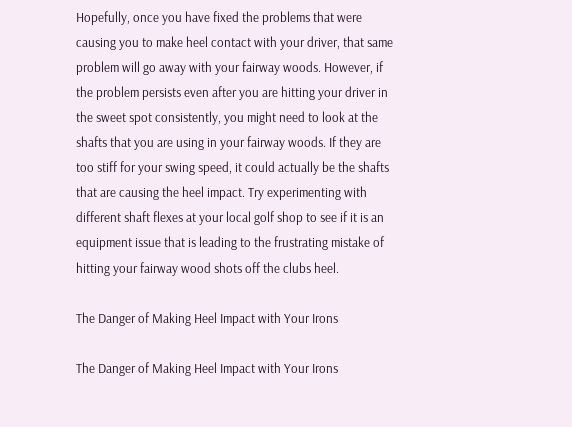Hopefully, once you have fixed the problems that were causing you to make heel contact with your driver, that same problem will go away with your fairway woods. However, if the problem persists even after you are hitting your driver in the sweet spot consistently, you might need to look at the shafts that you are using in your fairway woods. If they are too stiff for your swing speed, it could actually be the shafts that are causing the heel impact. Try experimenting with different shaft flexes at your local golf shop to see if it is an equipment issue that is leading to the frustrating mistake of hitting your fairway wood shots off the clubs heel.

The Danger of Making Heel Impact with Your Irons

The Danger of Making Heel Impact with Your Irons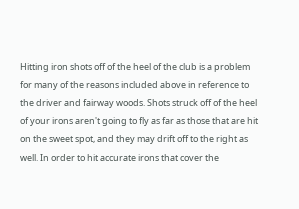Hitting iron shots off of the heel of the club is a problem for many of the reasons included above in reference to the driver and fairway woods. Shots struck off of the heel of your irons aren't going to fly as far as those that are hit on the sweet spot, and they may drift off to the right as well. In order to hit accurate irons that cover the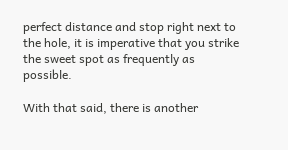perfect distance and stop right next to the hole, it is imperative that you strike the sweet spot as frequently as possible.

With that said, there is another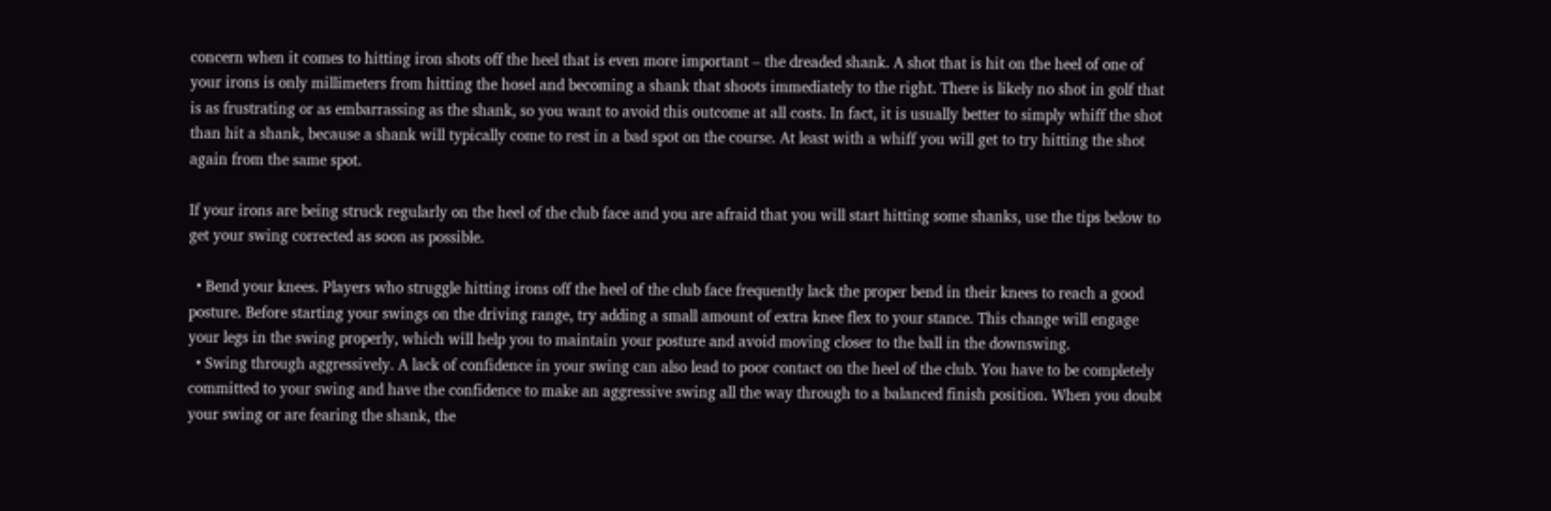concern when it comes to hitting iron shots off the heel that is even more important – the dreaded shank. A shot that is hit on the heel of one of your irons is only millimeters from hitting the hosel and becoming a shank that shoots immediately to the right. There is likely no shot in golf that is as frustrating or as embarrassing as the shank, so you want to avoid this outcome at all costs. In fact, it is usually better to simply whiff the shot than hit a shank, because a shank will typically come to rest in a bad spot on the course. At least with a whiff you will get to try hitting the shot again from the same spot.

If your irons are being struck regularly on the heel of the club face and you are afraid that you will start hitting some shanks, use the tips below to get your swing corrected as soon as possible.

  • Bend your knees. Players who struggle hitting irons off the heel of the club face frequently lack the proper bend in their knees to reach a good posture. Before starting your swings on the driving range, try adding a small amount of extra knee flex to your stance. This change will engage your legs in the swing properly, which will help you to maintain your posture and avoid moving closer to the ball in the downswing.
  • Swing through aggressively. A lack of confidence in your swing can also lead to poor contact on the heel of the club. You have to be completely committed to your swing and have the confidence to make an aggressive swing all the way through to a balanced finish position. When you doubt your swing or are fearing the shank, the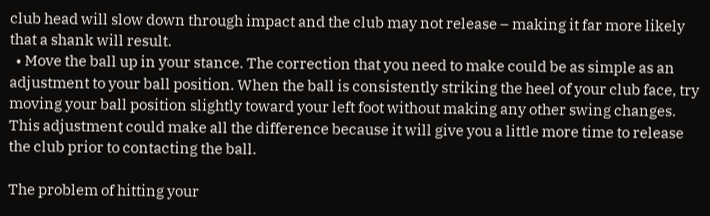club head will slow down through impact and the club may not release – making it far more likely that a shank will result.
  • Move the ball up in your stance. The correction that you need to make could be as simple as an adjustment to your ball position. When the ball is consistently striking the heel of your club face, try moving your ball position slightly toward your left foot without making any other swing changes. This adjustment could make all the difference because it will give you a little more time to release the club prior to contacting the ball.

The problem of hitting your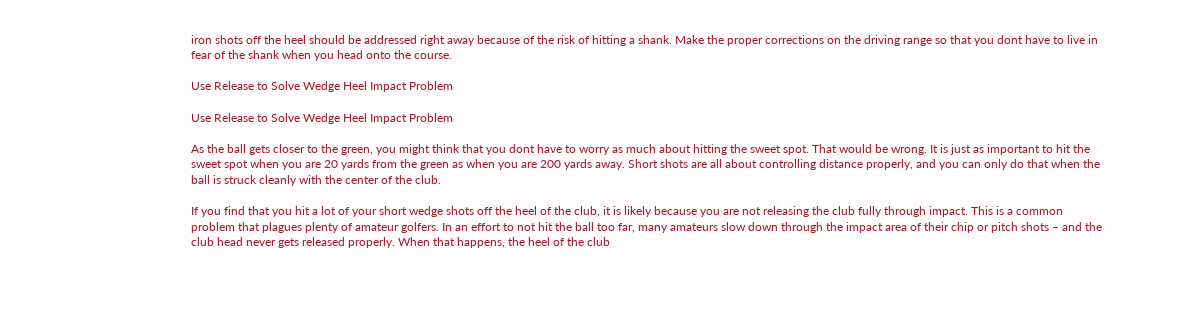iron shots off the heel should be addressed right away because of the risk of hitting a shank. Make the proper corrections on the driving range so that you dont have to live in fear of the shank when you head onto the course.

Use Release to Solve Wedge Heel Impact Problem

Use Release to Solve Wedge Heel Impact Problem

As the ball gets closer to the green, you might think that you dont have to worry as much about hitting the sweet spot. That would be wrong. It is just as important to hit the sweet spot when you are 20 yards from the green as when you are 200 yards away. Short shots are all about controlling distance properly, and you can only do that when the ball is struck cleanly with the center of the club.

If you find that you hit a lot of your short wedge shots off the heel of the club, it is likely because you are not releasing the club fully through impact. This is a common problem that plagues plenty of amateur golfers. In an effort to not hit the ball too far, many amateurs slow down through the impact area of their chip or pitch shots – and the club head never gets released properly. When that happens, the heel of the club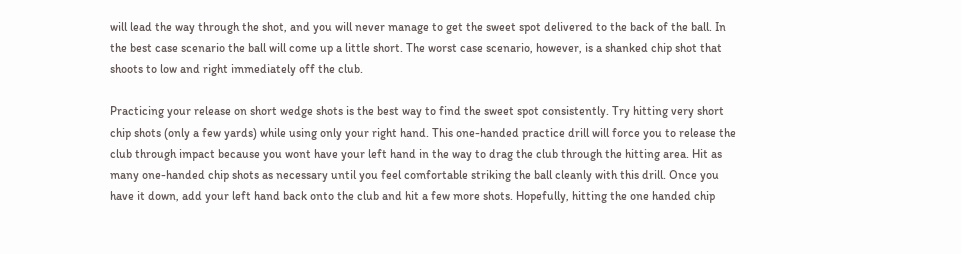will lead the way through the shot, and you will never manage to get the sweet spot delivered to the back of the ball. In the best case scenario the ball will come up a little short. The worst case scenario, however, is a shanked chip shot that shoots to low and right immediately off the club.

Practicing your release on short wedge shots is the best way to find the sweet spot consistently. Try hitting very short chip shots (only a few yards) while using only your right hand. This one-handed practice drill will force you to release the club through impact because you wont have your left hand in the way to drag the club through the hitting area. Hit as many one-handed chip shots as necessary until you feel comfortable striking the ball cleanly with this drill. Once you have it down, add your left hand back onto the club and hit a few more shots. Hopefully, hitting the one handed chip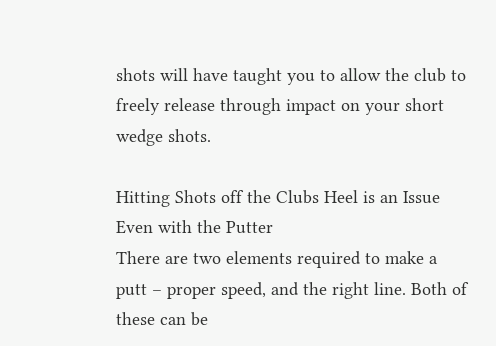shots will have taught you to allow the club to freely release through impact on your short wedge shots.

Hitting Shots off the Clubs Heel is an Issue Even with the Putter
There are two elements required to make a putt – proper speed, and the right line. Both of these can be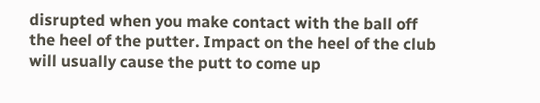disrupted when you make contact with the ball off the heel of the putter. Impact on the heel of the club will usually cause the putt to come up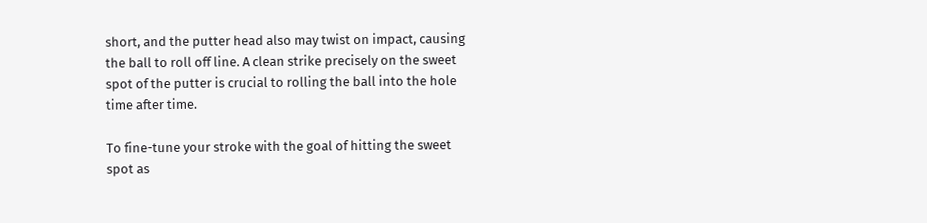short, and the putter head also may twist on impact, causing the ball to roll off line. A clean strike precisely on the sweet spot of the putter is crucial to rolling the ball into the hole time after time.

To fine-tune your stroke with the goal of hitting the sweet spot as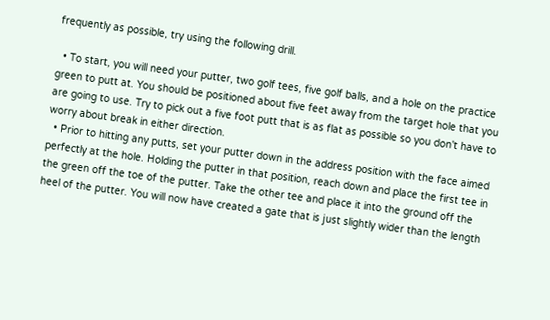frequently as possible, try using the following drill.

  • To start, you will need your putter, two golf tees, five golf balls, and a hole on the practice green to putt at. You should be positioned about five feet away from the target hole that you are going to use. Try to pick out a five foot putt that is as flat as possible so you don't have to worry about break in either direction.
  • Prior to hitting any putts, set your putter down in the address position with the face aimed perfectly at the hole. Holding the putter in that position, reach down and place the first tee in the green off the toe of the putter. Take the other tee and place it into the ground off the heel of the putter. You will now have created a gate that is just slightly wider than the length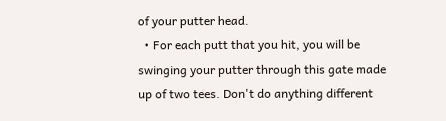of your putter head.
  • For each putt that you hit, you will be swinging your putter through this gate made up of two tees. Don't do anything different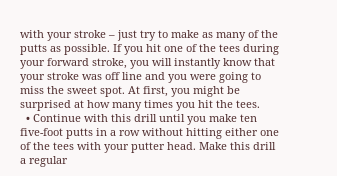with your stroke – just try to make as many of the putts as possible. If you hit one of the tees during your forward stroke, you will instantly know that your stroke was off line and you were going to miss the sweet spot. At first, you might be surprised at how many times you hit the tees.
  • Continue with this drill until you make ten five-foot putts in a row without hitting either one of the tees with your putter head. Make this drill a regular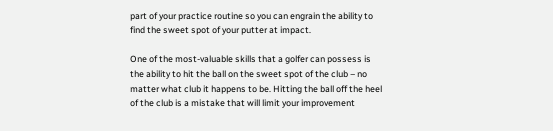part of your practice routine so you can engrain the ability to find the sweet spot of your putter at impact.

One of the most-valuable skills that a golfer can possess is the ability to hit the ball on the sweet spot of the club – no matter what club it happens to be. Hitting the ball off the heel of the club is a mistake that will limit your improvement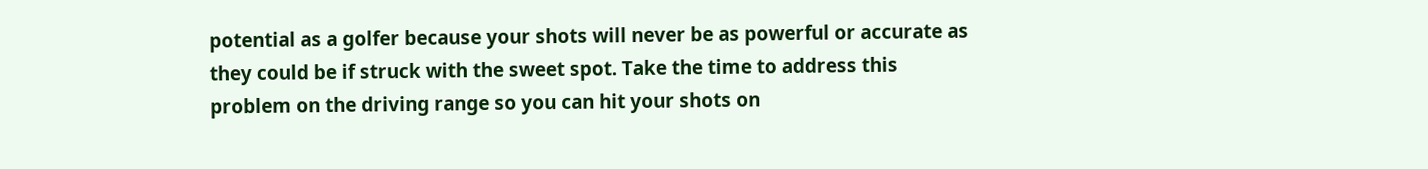potential as a golfer because your shots will never be as powerful or accurate as they could be if struck with the sweet spot. Take the time to address this problem on the driving range so you can hit your shots on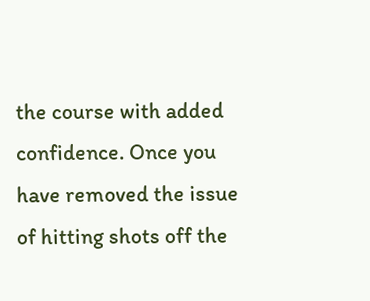the course with added confidence. Once you have removed the issue of hitting shots off the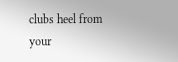clubs heel from your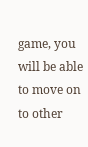game, you will be able to move on to other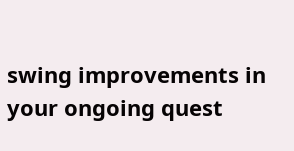swing improvements in your ongoing quest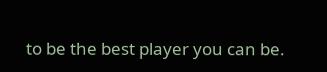to be the best player you can be.